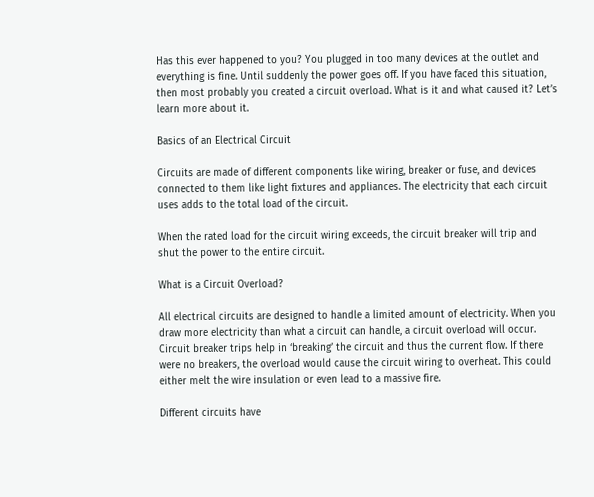Has this ever happened to you? You plugged in too many devices at the outlet and everything is fine. Until suddenly the power goes off. If you have faced this situation, then most probably you created a circuit overload. What is it and what caused it? Let’s learn more about it.

Basics of an Electrical Circuit

Circuits are made of different components like wiring, breaker or fuse, and devices connected to them like light fixtures and appliances. The electricity that each circuit uses adds to the total load of the circuit.

When the rated load for the circuit wiring exceeds, the circuit breaker will trip and shut the power to the entire circuit.

What is a Circuit Overload?

All electrical circuits are designed to handle a limited amount of electricity. When you draw more electricity than what a circuit can handle, a circuit overload will occur. Circuit breaker trips help in ‘breaking’ the circuit and thus the current flow. If there were no breakers, the overload would cause the circuit wiring to overheat. This could either melt the wire insulation or even lead to a massive fire.

Different circuits have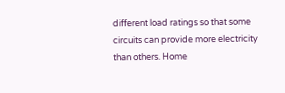different load ratings so that some circuits can provide more electricity than others. Home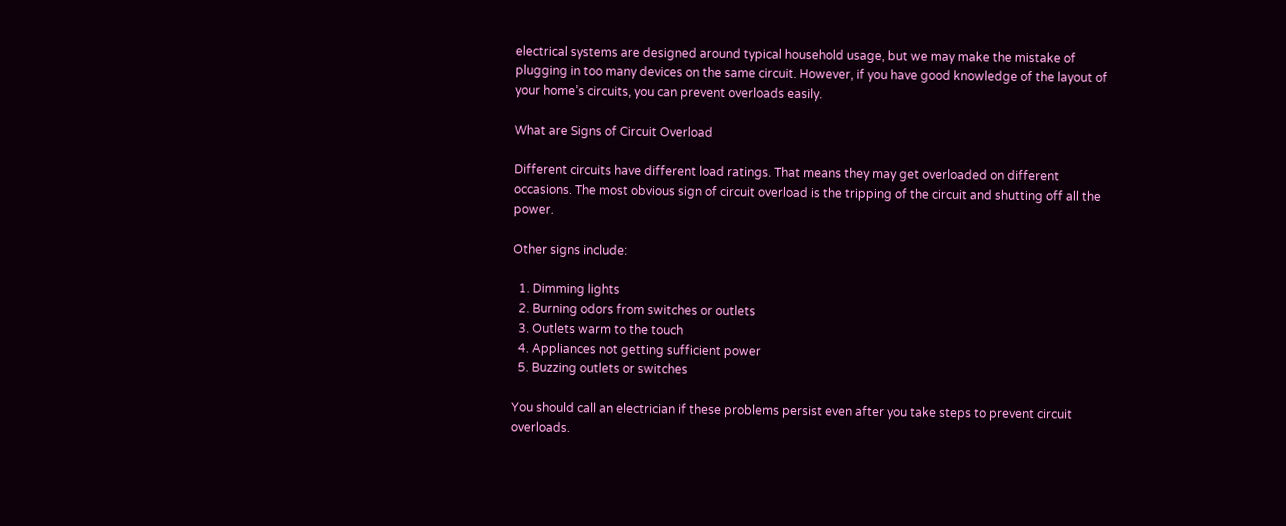electrical systems are designed around typical household usage, but we may make the mistake of plugging in too many devices on the same circuit. However, if you have good knowledge of the layout of your home’s circuits, you can prevent overloads easily.

What are Signs of Circuit Overload

Different circuits have different load ratings. That means they may get overloaded on different occasions. The most obvious sign of circuit overload is the tripping of the circuit and shutting off all the power.

Other signs include:

  1. Dimming lights
  2. Burning odors from switches or outlets
  3. Outlets warm to the touch
  4. Appliances not getting sufficient power
  5. Buzzing outlets or switches

You should call an electrician if these problems persist even after you take steps to prevent circuit overloads.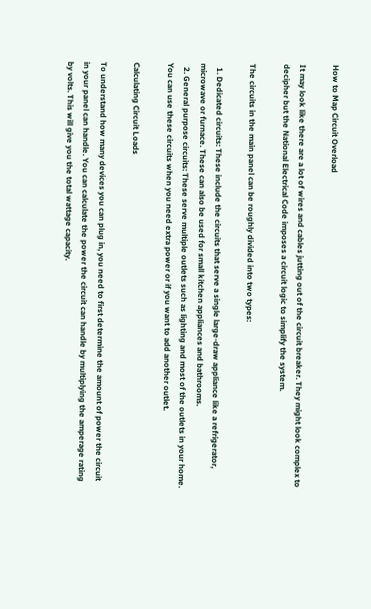How to Map Circuit Overload

It may look like there are a lot of wires and cables jutting out of the circuit breaker. They might look complex to decipher but the National Electrical Code imposes a circuit logic to simplify the system.

The circuits in the main panel can be roughly divided into two types:

  1. Dedicated circuits: These include the circuits that serve a single large-draw appliance like a refrigerator, microwave or furnace. These can also be used for small kitchen appliances and bathrooms.
  2. General purpose circuits: These serve multiple outlets such as lighting and most of the outlets in your home. You can use these circuits when you need extra power or if you want to add another outlet.

Calculating Circuit Loads

To understand how many devices you can plug in, you need to first determine the amount of power the circuit in your panel can handle. You can calculate the power the circuit can handle by multiplying the amperage rating by volts. This will give you the total wattage capacity.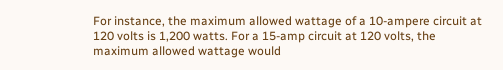For instance, the maximum allowed wattage of a 10-ampere circuit at 120 volts is 1,200 watts. For a 15-amp circuit at 120 volts, the maximum allowed wattage would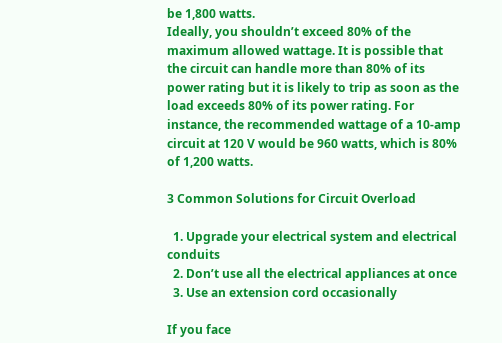be 1,800 watts.
Ideally, you shouldn’t exceed 80% of the maximum allowed wattage. It is possible that the circuit can handle more than 80% of its power rating but it is likely to trip as soon as the load exceeds 80% of its power rating. For instance, the recommended wattage of a 10-amp circuit at 120 V would be 960 watts, which is 80% of 1,200 watts.

3 Common Solutions for Circuit Overload

  1. Upgrade your electrical system and electrical conduits
  2. Don’t use all the electrical appliances at once
  3. Use an extension cord occasionally

If you face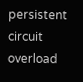persistent circuit overload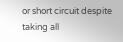or short circuit despite taking all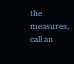the measures, call an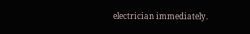electrician immediately.